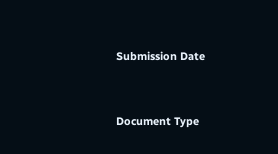Submission Date


Document Type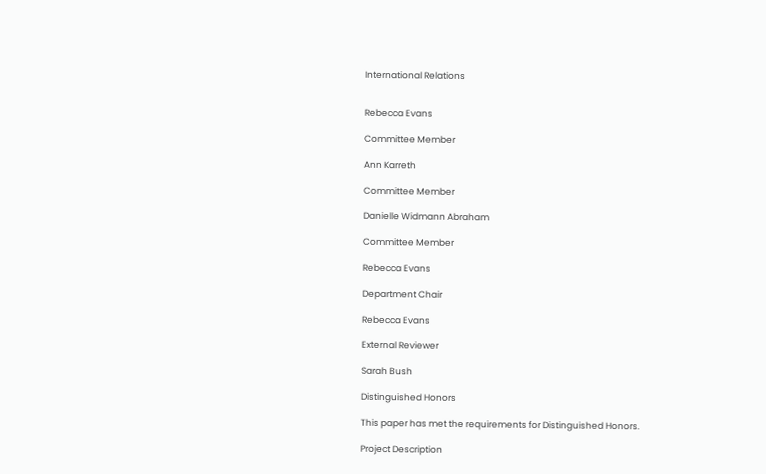International Relations


Rebecca Evans

Committee Member

Ann Karreth

Committee Member

Danielle Widmann Abraham

Committee Member

Rebecca Evans

Department Chair

Rebecca Evans

External Reviewer

Sarah Bush

Distinguished Honors

This paper has met the requirements for Distinguished Honors.

Project Description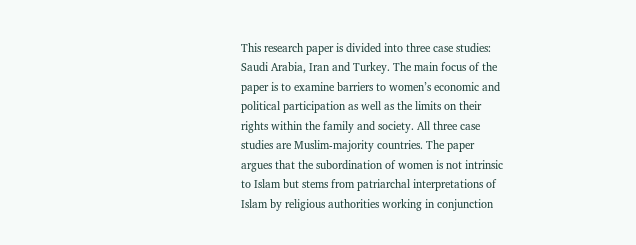This research paper is divided into three case studies: Saudi Arabia, Iran and Turkey. The main focus of the paper is to examine barriers to women’s economic and political participation as well as the limits on their rights within the family and society. All three case studies are Muslim-majority countries. The paper argues that the subordination of women is not intrinsic to Islam but stems from patriarchal interpretations of Islam by religious authorities working in conjunction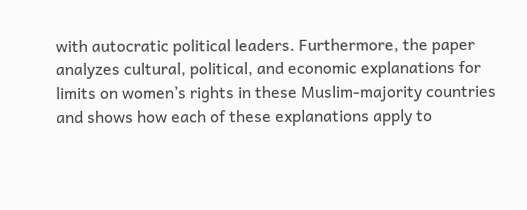with autocratic political leaders. Furthermore, the paper analyzes cultural, political, and economic explanations for limits on women’s rights in these Muslim-majority countries and shows how each of these explanations apply to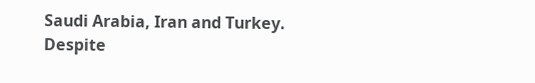Saudi Arabia, Iran and Turkey. Despite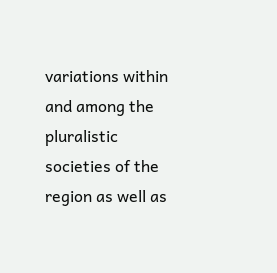variations within and among the pluralistic societies of the region as well as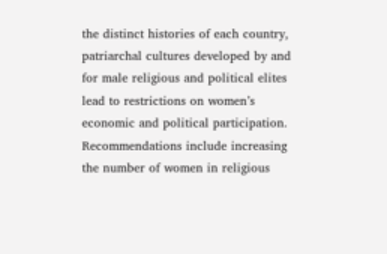the distinct histories of each country, patriarchal cultures developed by and for male religious and political elites lead to restrictions on women’s economic and political participation. Recommendations include increasing the number of women in religious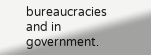bureaucracies and in government.